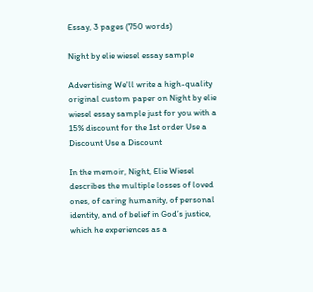Essay, 3 pages (750 words)

Night by elie wiesel essay sample

Advertising We'll write a high-quality original custom paper on Night by elie wiesel essay sample just for you with a 15% discount for the 1st order Use a Discount Use a Discount

In the memoir, Night, Elie Wiesel describes the multiple losses of loved ones, of caring humanity, of personal identity, and of belief in God’s justice, which he experiences as a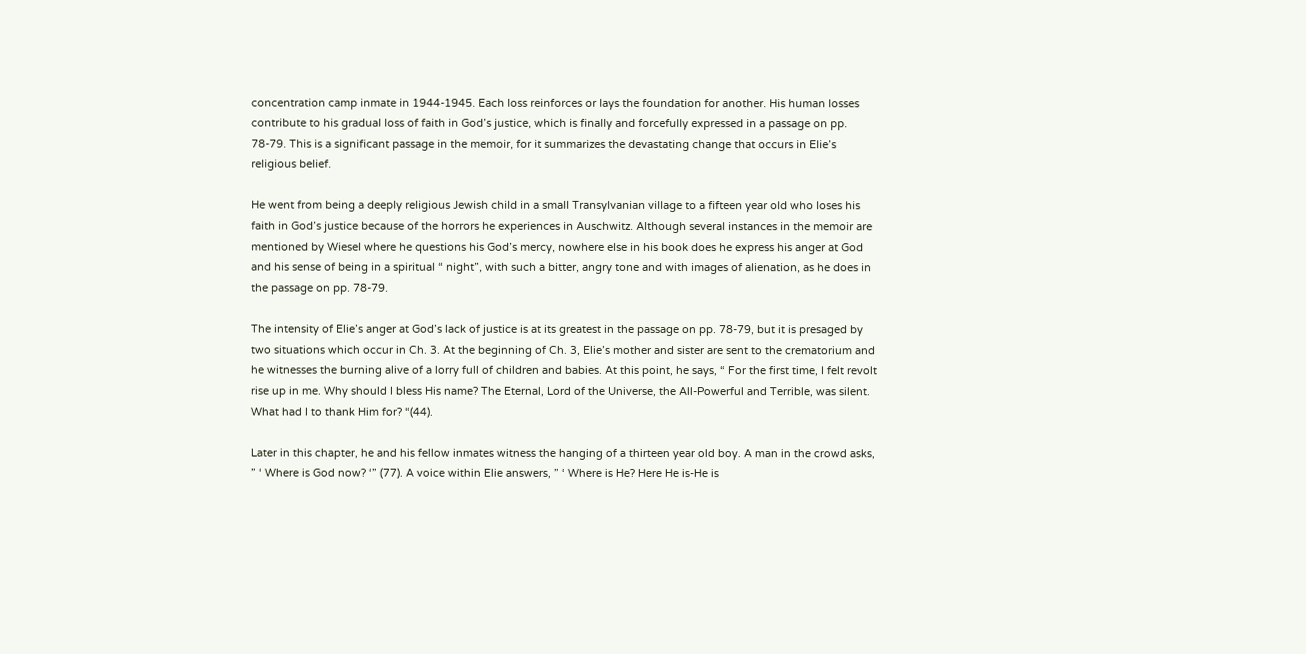concentration camp inmate in 1944-1945. Each loss reinforces or lays the foundation for another. His human losses contribute to his gradual loss of faith in God’s justice, which is finally and forcefully expressed in a passage on pp. 78-79. This is a significant passage in the memoir, for it summarizes the devastating change that occurs in Elie’s religious belief.

He went from being a deeply religious Jewish child in a small Transylvanian village to a fifteen year old who loses his faith in God’s justice because of the horrors he experiences in Auschwitz. Although several instances in the memoir are mentioned by Wiesel where he questions his God’s mercy, nowhere else in his book does he express his anger at God and his sense of being in a spiritual “ night”, with such a bitter, angry tone and with images of alienation, as he does in the passage on pp. 78-79.

The intensity of Elie’s anger at God’s lack of justice is at its greatest in the passage on pp. 78-79, but it is presaged by two situations which occur in Ch. 3. At the beginning of Ch. 3, Elie’s mother and sister are sent to the crematorium and he witnesses the burning alive of a lorry full of children and babies. At this point, he says, “ For the first time, I felt revolt rise up in me. Why should I bless His name? The Eternal, Lord of the Universe, the All-Powerful and Terrible, was silent. What had I to thank Him for? “(44).

Later in this chapter, he and his fellow inmates witness the hanging of a thirteen year old boy. A man in the crowd asks, ” ‘ Where is God now? ‘” (77). A voice within Elie answers, ” ‘ Where is He? Here He is-He is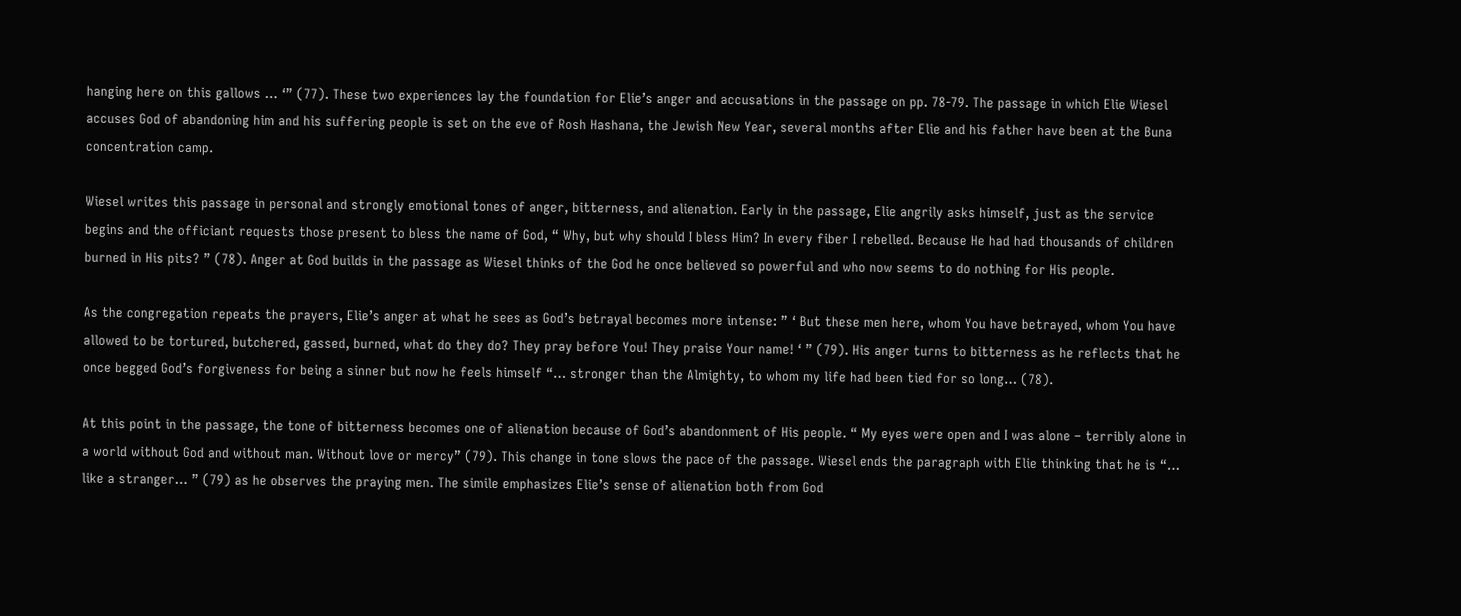hanging here on this gallows … ‘” (77). These two experiences lay the foundation for Elie’s anger and accusations in the passage on pp. 78-79. The passage in which Elie Wiesel accuses God of abandoning him and his suffering people is set on the eve of Rosh Hashana, the Jewish New Year, several months after Elie and his father have been at the Buna concentration camp.

Wiesel writes this passage in personal and strongly emotional tones of anger, bitterness, and alienation. Early in the passage, Elie angrily asks himself, just as the service begins and the officiant requests those present to bless the name of God, “ Why, but why should I bless Him? In every fiber I rebelled. Because He had had thousands of children burned in His pits? ” (78). Anger at God builds in the passage as Wiesel thinks of the God he once believed so powerful and who now seems to do nothing for His people.

As the congregation repeats the prayers, Elie’s anger at what he sees as God’s betrayal becomes more intense: ” ‘ But these men here, whom You have betrayed, whom You have allowed to be tortured, butchered, gassed, burned, what do they do? They pray before You! They praise Your name! ‘ ” (79). His anger turns to bitterness as he reflects that he once begged God’s forgiveness for being a sinner but now he feels himself “… stronger than the Almighty, to whom my life had been tied for so long… (78).

At this point in the passage, the tone of bitterness becomes one of alienation because of God’s abandonment of His people. “ My eyes were open and I was alone – terribly alone in a world without God and without man. Without love or mercy” (79). This change in tone slows the pace of the passage. Wiesel ends the paragraph with Elie thinking that he is “… like a stranger… ” (79) as he observes the praying men. The simile emphasizes Elie’s sense of alienation both from God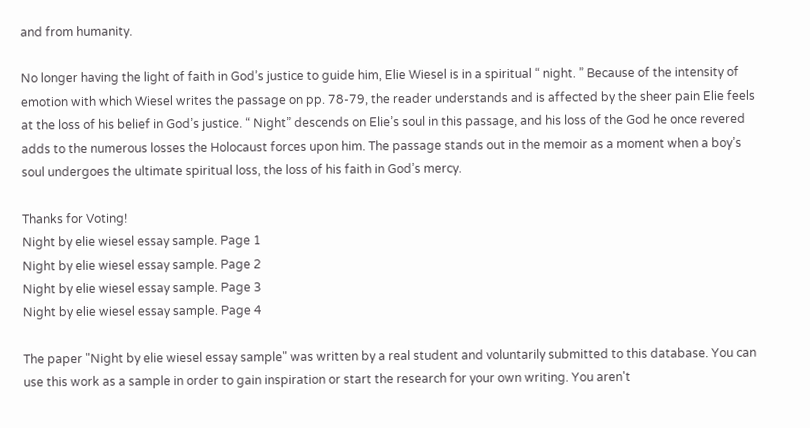and from humanity.

No longer having the light of faith in God’s justice to guide him, Elie Wiesel is in a spiritual “ night. ” Because of the intensity of emotion with which Wiesel writes the passage on pp. 78-79, the reader understands and is affected by the sheer pain Elie feels at the loss of his belief in God’s justice. “ Night” descends on Elie’s soul in this passage, and his loss of the God he once revered adds to the numerous losses the Holocaust forces upon him. The passage stands out in the memoir as a moment when a boy’s soul undergoes the ultimate spiritual loss, the loss of his faith in God’s mercy.

Thanks for Voting!
Night by elie wiesel essay sample. Page 1
Night by elie wiesel essay sample. Page 2
Night by elie wiesel essay sample. Page 3
Night by elie wiesel essay sample. Page 4

The paper "Night by elie wiesel essay sample" was written by a real student and voluntarily submitted to this database. You can use this work as a sample in order to gain inspiration or start the research for your own writing. You aren't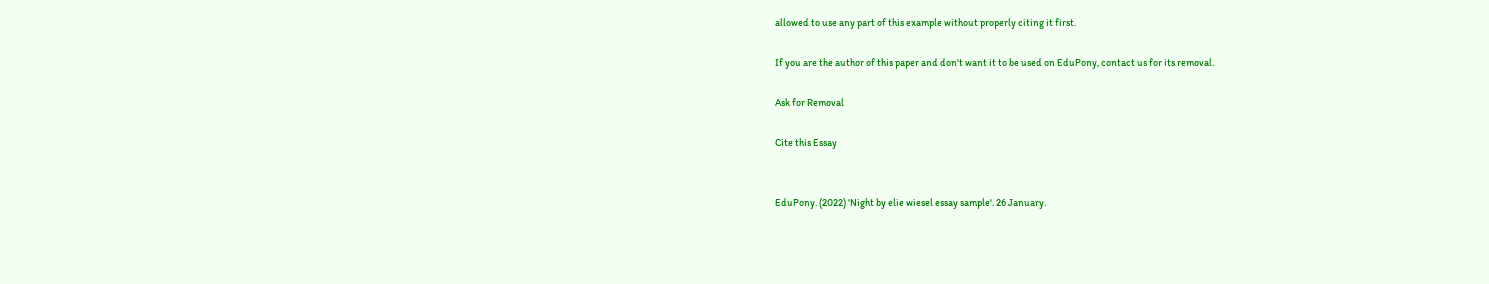allowed to use any part of this example without properly citing it first.

If you are the author of this paper and don't want it to be used on EduPony, contact us for its removal.

Ask for Removal

Cite this Essay


EduPony. (2022) 'Night by elie wiesel essay sample'. 26 January.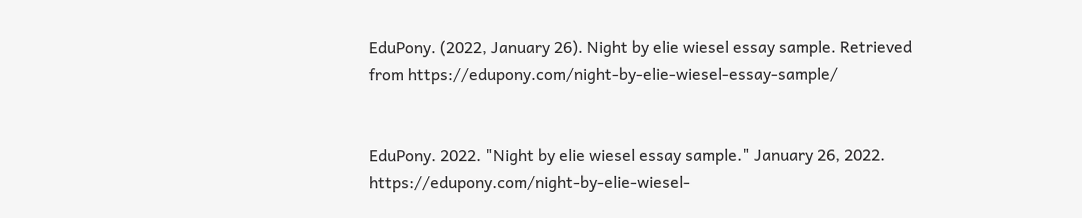EduPony. (2022, January 26). Night by elie wiesel essay sample. Retrieved from https://edupony.com/night-by-elie-wiesel-essay-sample/


EduPony. 2022. "Night by elie wiesel essay sample." January 26, 2022. https://edupony.com/night-by-elie-wiesel-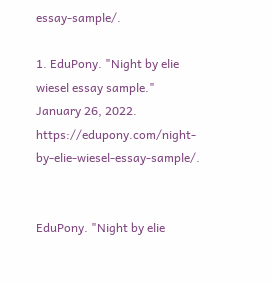essay-sample/.

1. EduPony. "Night by elie wiesel essay sample." January 26, 2022. https://edupony.com/night-by-elie-wiesel-essay-sample/.


EduPony. "Night by elie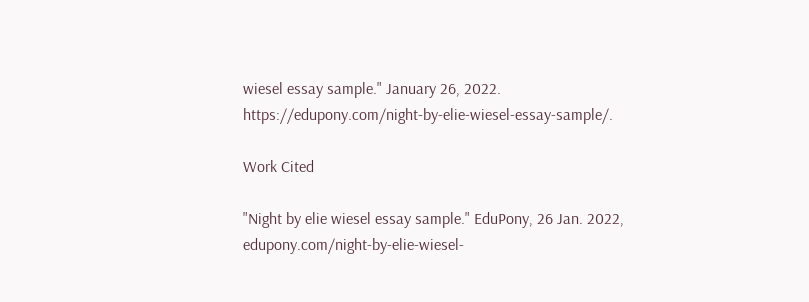wiesel essay sample." January 26, 2022. https://edupony.com/night-by-elie-wiesel-essay-sample/.

Work Cited

"Night by elie wiesel essay sample." EduPony, 26 Jan. 2022, edupony.com/night-by-elie-wiesel-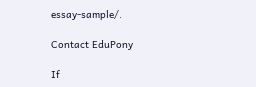essay-sample/.

Contact EduPony

If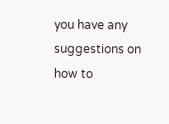you have any suggestions on how to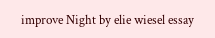improve Night by elie wiesel essay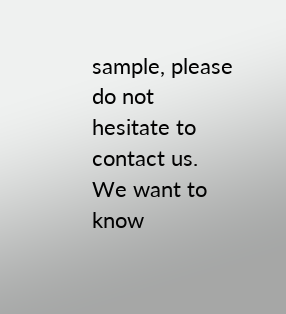sample, please do not hesitate to contact us. We want to know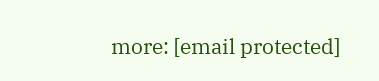more: [email protected]